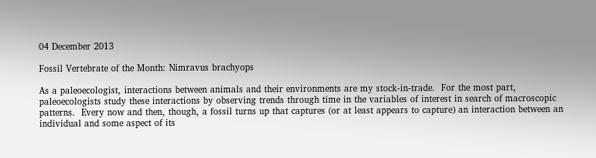04 December 2013

Fossil Vertebrate of the Month: Nimravus brachyops

As a paleoecologist, interactions between animals and their environments are my stock-in-trade.  For the most part, paleoecologists study these interactions by observing trends through time in the variables of interest in search of macroscopic patterns.  Every now and then, though, a fossil turns up that captures (or at least appears to capture) an interaction between an individual and some aspect of its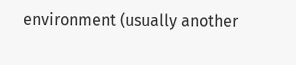environment (usually another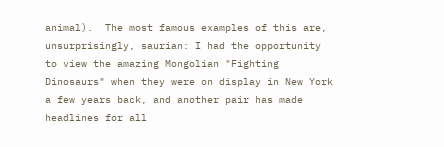animal).  The most famous examples of this are, unsurprisingly, saurian: I had the opportunity to view the amazing Mongolian "Fighting Dinosaurs" when they were on display in New York a few years back, and another pair has made headlines for all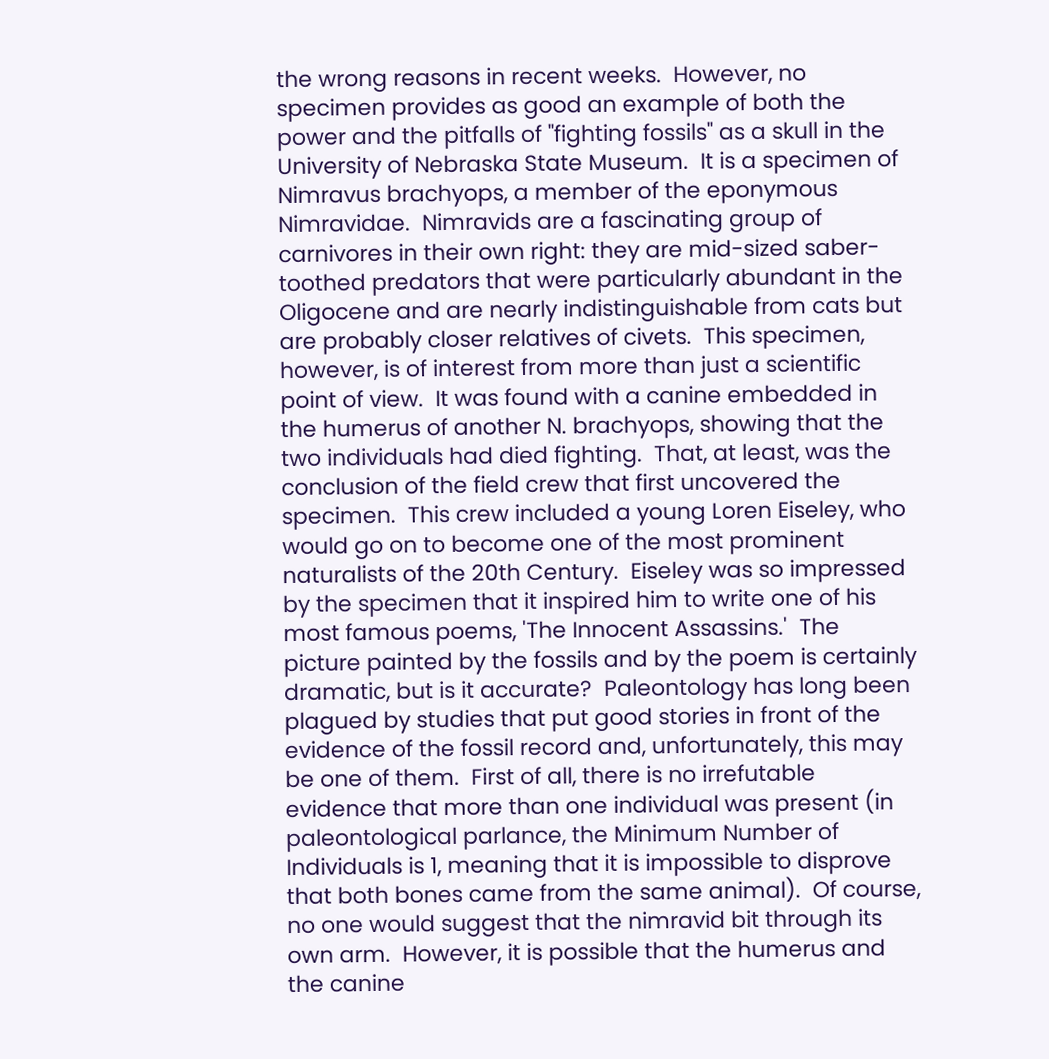the wrong reasons in recent weeks.  However, no specimen provides as good an example of both the power and the pitfalls of "fighting fossils" as a skull in the University of Nebraska State Museum.  It is a specimen of Nimravus brachyops, a member of the eponymous Nimravidae.  Nimravids are a fascinating group of carnivores in their own right: they are mid-sized saber-toothed predators that were particularly abundant in the Oligocene and are nearly indistinguishable from cats but are probably closer relatives of civets.  This specimen, however, is of interest from more than just a scientific point of view.  It was found with a canine embedded in the humerus of another N. brachyops, showing that the two individuals had died fighting.  That, at least, was the conclusion of the field crew that first uncovered the specimen.  This crew included a young Loren Eiseley, who would go on to become one of the most prominent naturalists of the 20th Century.  Eiseley was so impressed by the specimen that it inspired him to write one of his most famous poems, 'The Innocent Assassins.'  The picture painted by the fossils and by the poem is certainly dramatic, but is it accurate?  Paleontology has long been plagued by studies that put good stories in front of the evidence of the fossil record and, unfortunately, this may be one of them.  First of all, there is no irrefutable evidence that more than one individual was present (in paleontological parlance, the Minimum Number of Individuals is 1, meaning that it is impossible to disprove that both bones came from the same animal).  Of course, no one would suggest that the nimravid bit through its own arm.  However, it is possible that the humerus and the canine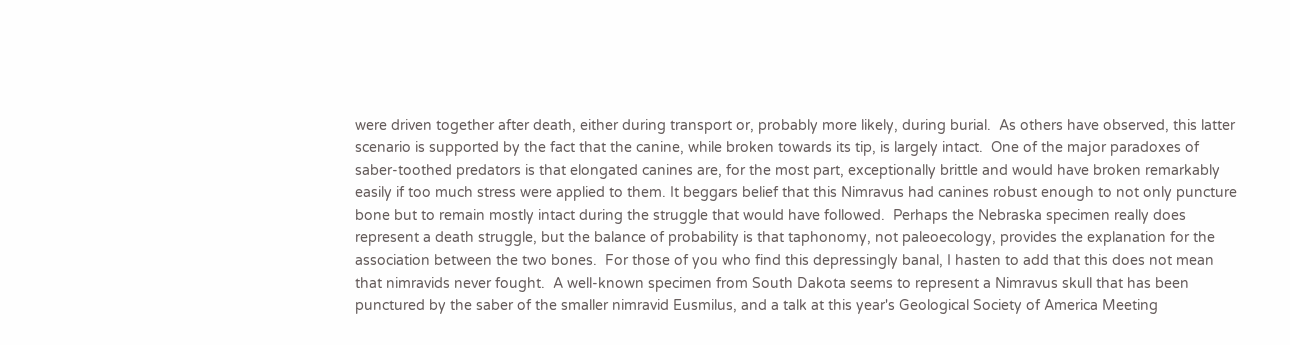were driven together after death, either during transport or, probably more likely, during burial.  As others have observed, this latter scenario is supported by the fact that the canine, while broken towards its tip, is largely intact.  One of the major paradoxes of saber-toothed predators is that elongated canines are, for the most part, exceptionally brittle and would have broken remarkably easily if too much stress were applied to them. It beggars belief that this Nimravus had canines robust enough to not only puncture bone but to remain mostly intact during the struggle that would have followed.  Perhaps the Nebraska specimen really does represent a death struggle, but the balance of probability is that taphonomy, not paleoecology, provides the explanation for the association between the two bones.  For those of you who find this depressingly banal, I hasten to add that this does not mean that nimravids never fought.  A well-known specimen from South Dakota seems to represent a Nimravus skull that has been punctured by the saber of the smaller nimravid Eusmilus, and a talk at this year's Geological Society of America Meeting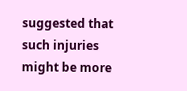suggested that such injuries might be more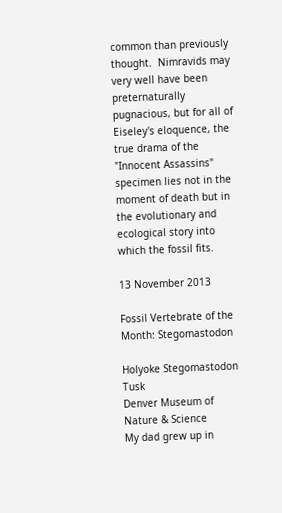common than previously thought.  Nimravids may very well have been preternaturally pugnacious, but for all of Eiseley's eloquence, the true drama of the "Innocent Assassins" specimen lies not in the moment of death but in the evolutionary and ecological story into which the fossil fits.

13 November 2013

Fossil Vertebrate of the Month: Stegomastodon

Holyoke Stegomastodon Tusk
Denver Museum of Nature & Science
My dad grew up in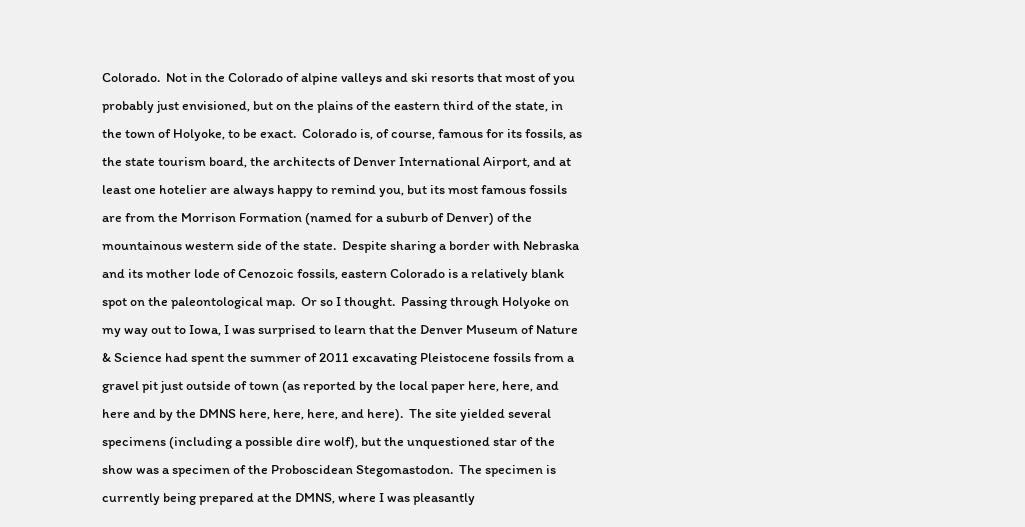Colorado.  Not in the Colorado of alpine valleys and ski resorts that most of you probably just envisioned, but on the plains of the eastern third of the state, in the town of Holyoke, to be exact.  Colorado is, of course, famous for its fossils, as the state tourism board, the architects of Denver International Airport, and at least one hotelier are always happy to remind you, but its most famous fossils are from the Morrison Formation (named for a suburb of Denver) of the mountainous western side of the state.  Despite sharing a border with Nebraska and its mother lode of Cenozoic fossils, eastern Colorado is a relatively blank spot on the paleontological map.  Or so I thought.  Passing through Holyoke on my way out to Iowa, I was surprised to learn that the Denver Museum of Nature & Science had spent the summer of 2011 excavating Pleistocene fossils from a gravel pit just outside of town (as reported by the local paper here, here, and here and by the DMNS here, here, here, and here).  The site yielded several specimens (including a possible dire wolf), but the unquestioned star of the show was a specimen of the Proboscidean Stegomastodon.  The specimen is currently being prepared at the DMNS, where I was pleasantly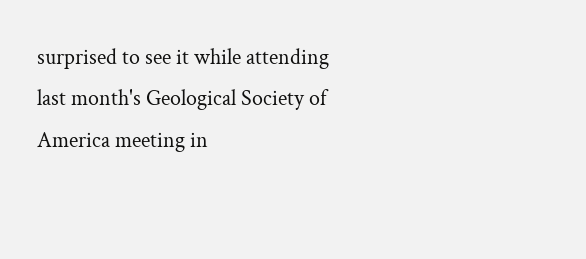surprised to see it while attending last month's Geological Society of America meeting in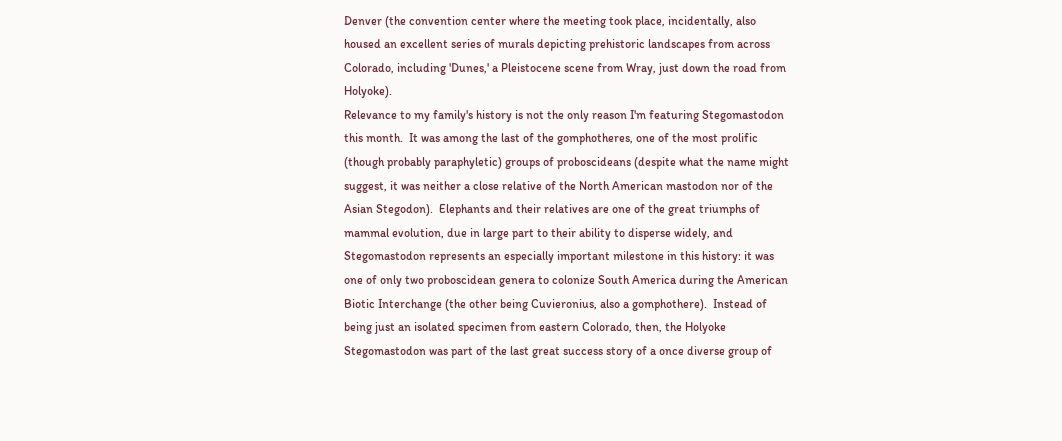Denver (the convention center where the meeting took place, incidentally, also housed an excellent series of murals depicting prehistoric landscapes from across Colorado, including 'Dunes,' a Pleistocene scene from Wray, just down the road from Holyoke).
Relevance to my family's history is not the only reason I'm featuring Stegomastodon this month.  It was among the last of the gomphotheres, one of the most prolific (though probably paraphyletic) groups of proboscideans (despite what the name might suggest, it was neither a close relative of the North American mastodon nor of the Asian Stegodon).  Elephants and their relatives are one of the great triumphs of mammal evolution, due in large part to their ability to disperse widely, and Stegomastodon represents an especially important milestone in this history: it was one of only two proboscidean genera to colonize South America during the American Biotic Interchange (the other being Cuvieronius, also a gomphothere).  Instead of being just an isolated specimen from eastern Colorado, then, the Holyoke Stegomastodon was part of the last great success story of a once diverse group of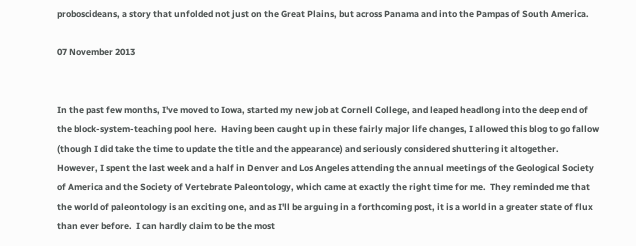proboscideans, a story that unfolded not just on the Great Plains, but across Panama and into the Pampas of South America.

07 November 2013


In the past few months, I've moved to Iowa, started my new job at Cornell College, and leaped headlong into the deep end of the block-system-teaching pool here.  Having been caught up in these fairly major life changes, I allowed this blog to go fallow (though I did take the time to update the title and the appearance) and seriously considered shuttering it altogether.  However, I spent the last week and a half in Denver and Los Angeles attending the annual meetings of the Geological Society of America and the Society of Vertebrate Paleontology, which came at exactly the right time for me.  They reminded me that the world of paleontology is an exciting one, and as I'll be arguing in a forthcoming post, it is a world in a greater state of flux than ever before.  I can hardly claim to be the most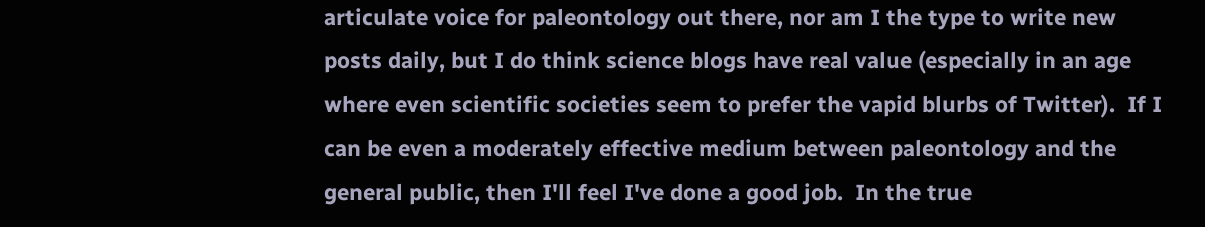articulate voice for paleontology out there, nor am I the type to write new posts daily, but I do think science blogs have real value (especially in an age where even scientific societies seem to prefer the vapid blurbs of Twitter).  If I can be even a moderately effective medium between paleontology and the general public, then I'll feel I've done a good job.  In the true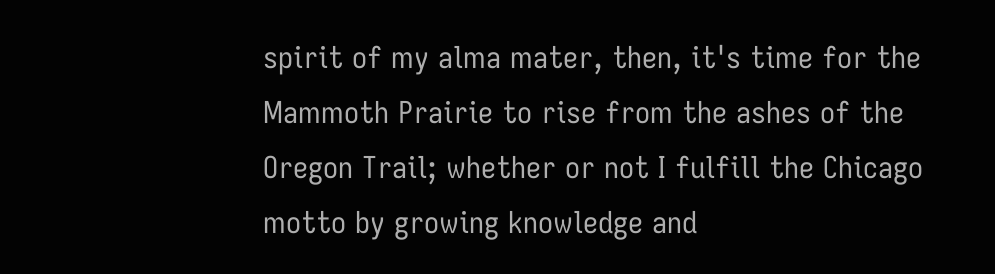spirit of my alma mater, then, it's time for the Mammoth Prairie to rise from the ashes of the Oregon Trail; whether or not I fulfill the Chicago motto by growing knowledge and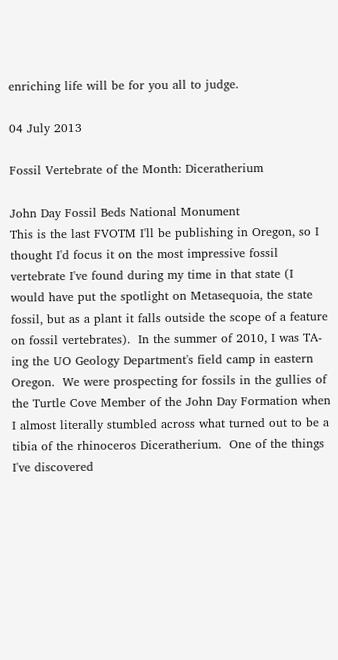enriching life will be for you all to judge.

04 July 2013

Fossil Vertebrate of the Month: Diceratherium

John Day Fossil Beds National Monument
This is the last FVOTM I'll be publishing in Oregon, so I thought I'd focus it on the most impressive fossil vertebrate I've found during my time in that state (I would have put the spotlight on Metasequoia, the state fossil, but as a plant it falls outside the scope of a feature on fossil vertebrates).  In the summer of 2010, I was TA-ing the UO Geology Department's field camp in eastern Oregon.  We were prospecting for fossils in the gullies of the Turtle Cove Member of the John Day Formation when I almost literally stumbled across what turned out to be a tibia of the rhinoceros Diceratherium.  One of the things I've discovered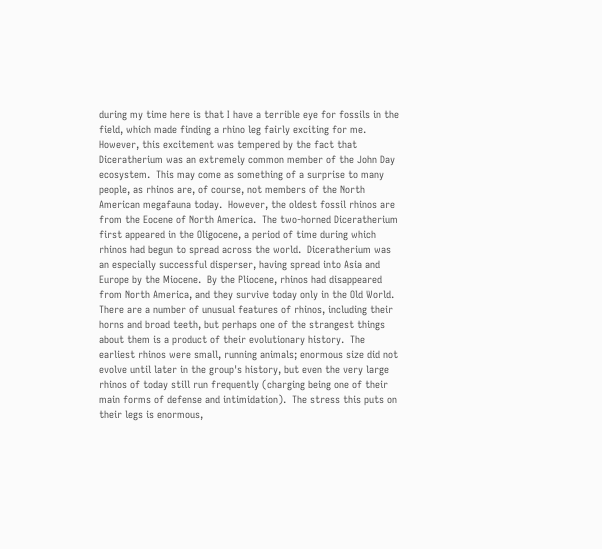during my time here is that I have a terrible eye for fossils in the field, which made finding a rhino leg fairly exciting for me.  However, this excitement was tempered by the fact that Diceratherium was an extremely common member of the John Day ecosystem.  This may come as something of a surprise to many people, as rhinos are, of course, not members of the North American megafauna today.  However, the oldest fossil rhinos are from the Eocene of North America.  The two-horned Diceratherium first appeared in the Oligocene, a period of time during which rhinos had begun to spread across the world.  Diceratherium was an especially successful disperser, having spread into Asia and Europe by the Miocene.  By the Pliocene, rhinos had disappeared from North America, and they survive today only in the Old World.  There are a number of unusual features of rhinos, including their horns and broad teeth, but perhaps one of the strangest things about them is a product of their evolutionary history.  The earliest rhinos were small, running animals; enormous size did not evolve until later in the group's history, but even the very large rhinos of today still run frequently (charging being one of their main forms of defense and intimidation).  The stress this puts on their legs is enormous,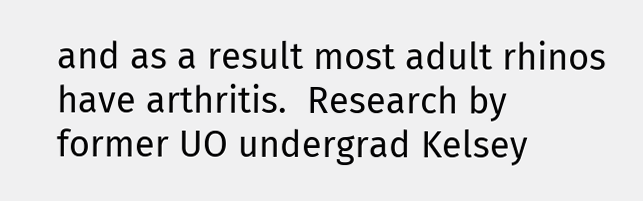and as a result most adult rhinos have arthritis.  Research by former UO undergrad Kelsey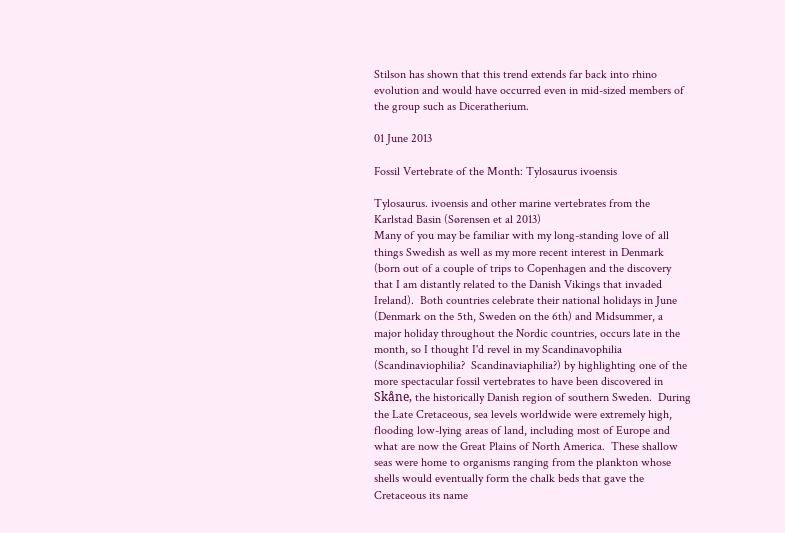Stilson has shown that this trend extends far back into rhino evolution and would have occurred even in mid-sized members of the group such as Diceratherium.

01 June 2013

Fossil Vertebrate of the Month: Tylosaurus ivoensis

Tylosaurus. ivoensis and other marine vertebrates from the Karlstad Basin (Sørensen et al 2013)
Many of you may be familiar with my long-standing love of all things Swedish as well as my more recent interest in Denmark (born out of a couple of trips to Copenhagen and the discovery that I am distantly related to the Danish Vikings that invaded Ireland).  Both countries celebrate their national holidays in June (Denmark on the 5th, Sweden on the 6th) and Midsummer, a major holiday throughout the Nordic countries, occurs late in the month, so I thought I'd revel in my Scandinavophilia (Scandinaviophilia?  Scandinaviaphilia?) by highlighting one of the more spectacular fossil vertebrates to have been discovered in Skåne, the historically Danish region of southern Sweden.  During the Late Cretaceous, sea levels worldwide were extremely high, flooding low-lying areas of land, including most of Europe and what are now the Great Plains of North America.  These shallow seas were home to organisms ranging from the plankton whose shells would eventually form the chalk beds that gave the Cretaceous its name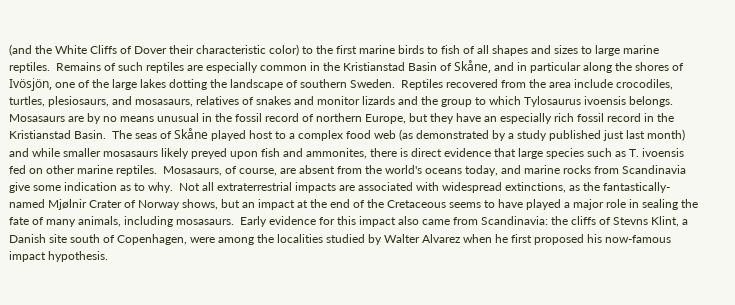(and the White Cliffs of Dover their characteristic color) to the first marine birds to fish of all shapes and sizes to large marine reptiles.  Remains of such reptiles are especially common in the Kristianstad Basin of Skåne, and in particular along the shores of Ivösjön, one of the large lakes dotting the landscape of southern Sweden.  Reptiles recovered from the area include crocodiles, turtles, plesiosaurs, and mosasaurs, relatives of snakes and monitor lizards and the group to which Tylosaurus ivoensis belongs.  Mosasaurs are by no means unusual in the fossil record of northern Europe, but they have an especially rich fossil record in the Kristianstad Basin.  The seas of Skåne played host to a complex food web (as demonstrated by a study published just last month) and while smaller mosasaurs likely preyed upon fish and ammonites, there is direct evidence that large species such as T. ivoensis fed on other marine reptiles.  Mosasaurs, of course, are absent from the world's oceans today, and marine rocks from Scandinavia give some indication as to why.  Not all extraterrestrial impacts are associated with widespread extinctions, as the fantastically-named Mjølnir Crater of Norway shows, but an impact at the end of the Cretaceous seems to have played a major role in sealing the fate of many animals, including mosasaurs.  Early evidence for this impact also came from Scandinavia: the cliffs of Stevns Klint, a Danish site south of Copenhagen, were among the localities studied by Walter Alvarez when he first proposed his now-famous impact hypothesis.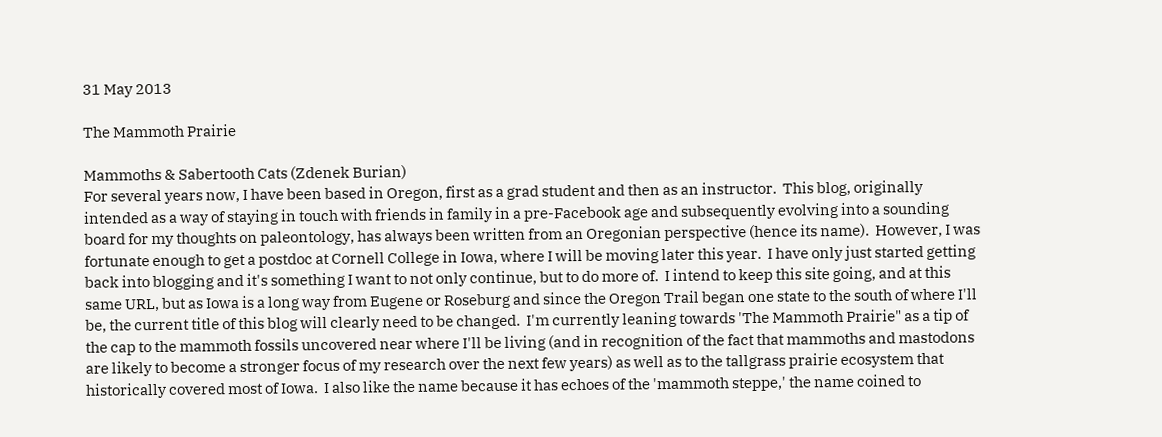31 May 2013

The Mammoth Prairie

Mammoths & Sabertooth Cats (Zdenek Burian)
For several years now, I have been based in Oregon, first as a grad student and then as an instructor.  This blog, originally intended as a way of staying in touch with friends in family in a pre-Facebook age and subsequently evolving into a sounding board for my thoughts on paleontology, has always been written from an Oregonian perspective (hence its name).  However, I was fortunate enough to get a postdoc at Cornell College in Iowa, where I will be moving later this year.  I have only just started getting back into blogging and it's something I want to not only continue, but to do more of.  I intend to keep this site going, and at this same URL, but as Iowa is a long way from Eugene or Roseburg and since the Oregon Trail began one state to the south of where I'll be, the current title of this blog will clearly need to be changed.  I'm currently leaning towards 'The Mammoth Prairie" as a tip of the cap to the mammoth fossils uncovered near where I'll be living (and in recognition of the fact that mammoths and mastodons are likely to become a stronger focus of my research over the next few years) as well as to the tallgrass prairie ecosystem that historically covered most of Iowa.  I also like the name because it has echoes of the 'mammoth steppe,' the name coined to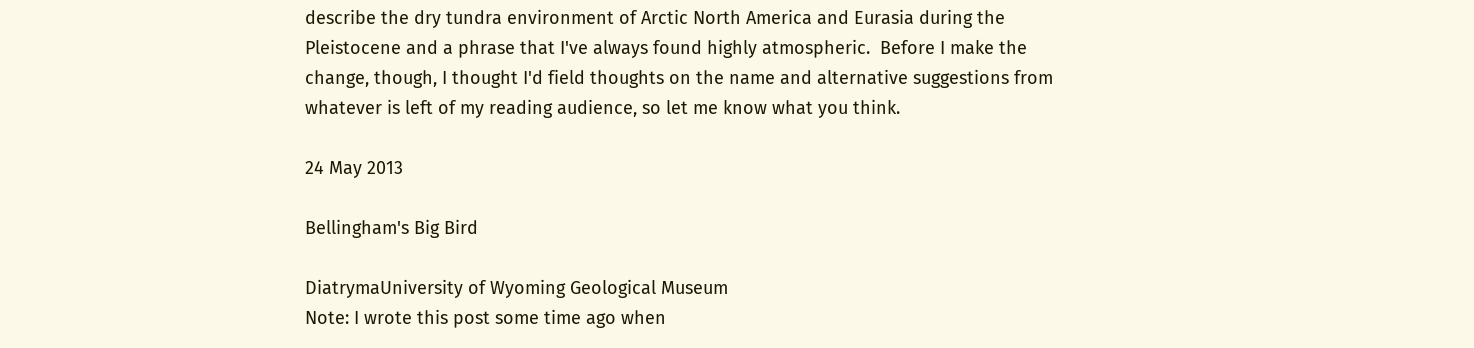describe the dry tundra environment of Arctic North America and Eurasia during the Pleistocene and a phrase that I've always found highly atmospheric.  Before I make the change, though, I thought I'd field thoughts on the name and alternative suggestions from whatever is left of my reading audience, so let me know what you think.

24 May 2013

Bellingham's Big Bird

DiatrymaUniversity of Wyoming Geological Museum
Note: I wrote this post some time ago when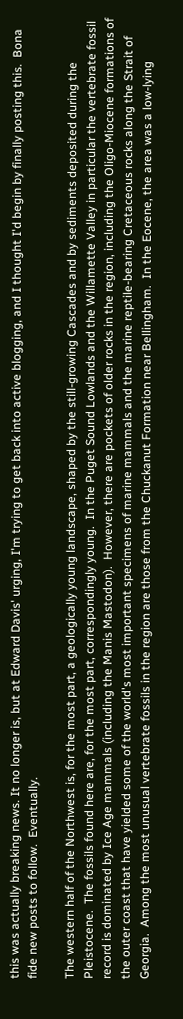this was actually breaking news. It no longer is, but at Edward Davis' urging, I'm trying to get back into active blogging, and I thought I'd begin by finally posting this.  Bona fide new posts to follow.  Eventually.

The western half of the Northwest is, for the most part, a geologically young landscape, shaped by the still-growing Cascades and by sediments deposited during the Pleistocene.  The fossils found here are, for the most part, correspondingly young.  In the Puget Sound Lowlands and the Willamette Valley in particular the vertebrate fossil record is dominated by Ice Age mammals (including the Manis Mastodon).  However, there are pockets of older rocks in the region, including the Oligo-Miocene formations of the outer coast that have yielded some of the world's most important specimens of marine mammals and the marine reptile-bearing Cretaceous rocks along the Strait of Georgia.  Among the most unusual vertebrate fossils in the region are those from the Chuckanut Formation near Bellingham.  In the Eocene, the area was a low-lying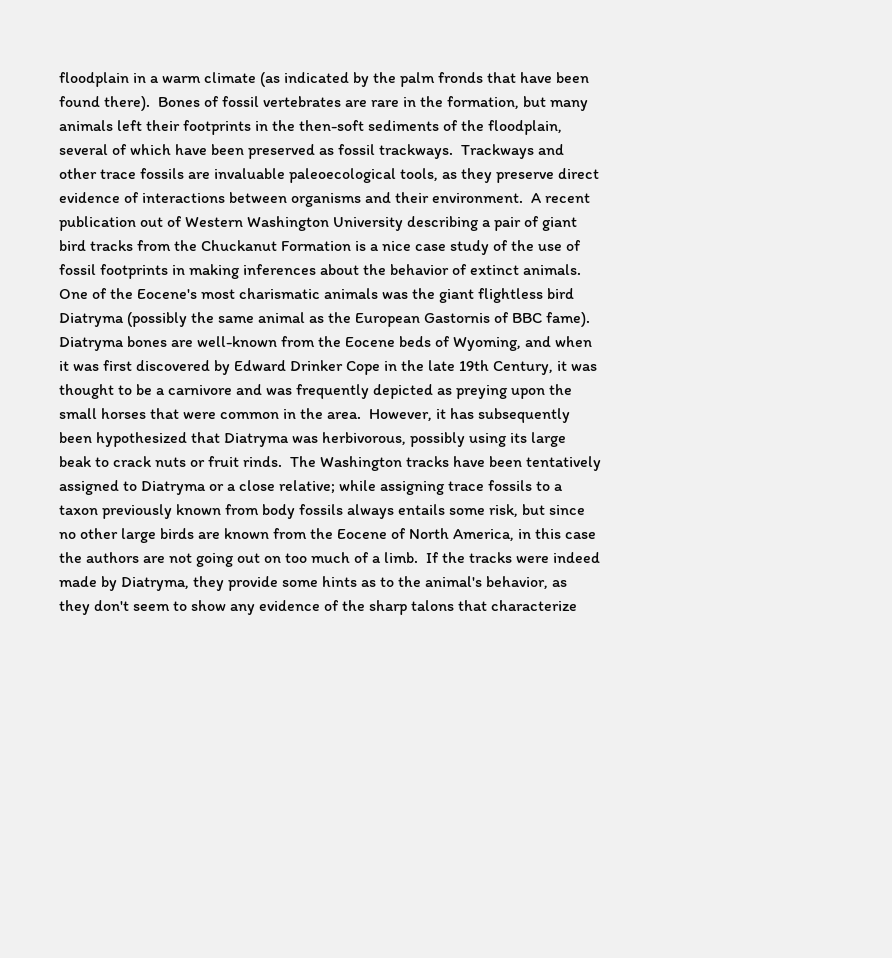floodplain in a warm climate (as indicated by the palm fronds that have been found there).  Bones of fossil vertebrates are rare in the formation, but many animals left their footprints in the then-soft sediments of the floodplain, several of which have been preserved as fossil trackways.  Trackways and other trace fossils are invaluable paleoecological tools, as they preserve direct evidence of interactions between organisms and their environment.  A recent publication out of Western Washington University describing a pair of giant bird tracks from the Chuckanut Formation is a nice case study of the use of fossil footprints in making inferences about the behavior of extinct animals.  One of the Eocene's most charismatic animals was the giant flightless bird Diatryma (possibly the same animal as the European Gastornis of BBC fame).  Diatryma bones are well-known from the Eocene beds of Wyoming, and when it was first discovered by Edward Drinker Cope in the late 19th Century, it was thought to be a carnivore and was frequently depicted as preying upon the small horses that were common in the area.  However, it has subsequently been hypothesized that Diatryma was herbivorous, possibly using its large beak to crack nuts or fruit rinds.  The Washington tracks have been tentatively assigned to Diatryma or a close relative; while assigning trace fossils to a taxon previously known from body fossils always entails some risk, but since no other large birds are known from the Eocene of North America, in this case the authors are not going out on too much of a limb.  If the tracks were indeed made by Diatryma, they provide some hints as to the animal's behavior, as they don't seem to show any evidence of the sharp talons that characterize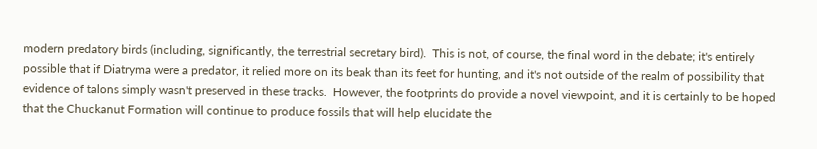modern predatory birds (including, significantly, the terrestrial secretary bird).  This is not, of course, the final word in the debate; it's entirely possible that if Diatryma were a predator, it relied more on its beak than its feet for hunting, and it's not outside of the realm of possibility that evidence of talons simply wasn't preserved in these tracks.  However, the footprints do provide a novel viewpoint, and it is certainly to be hoped that the Chuckanut Formation will continue to produce fossils that will help elucidate the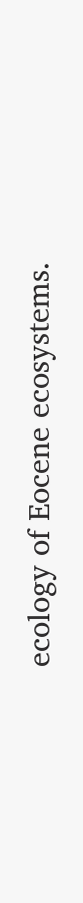ecology of Eocene ecosystems.